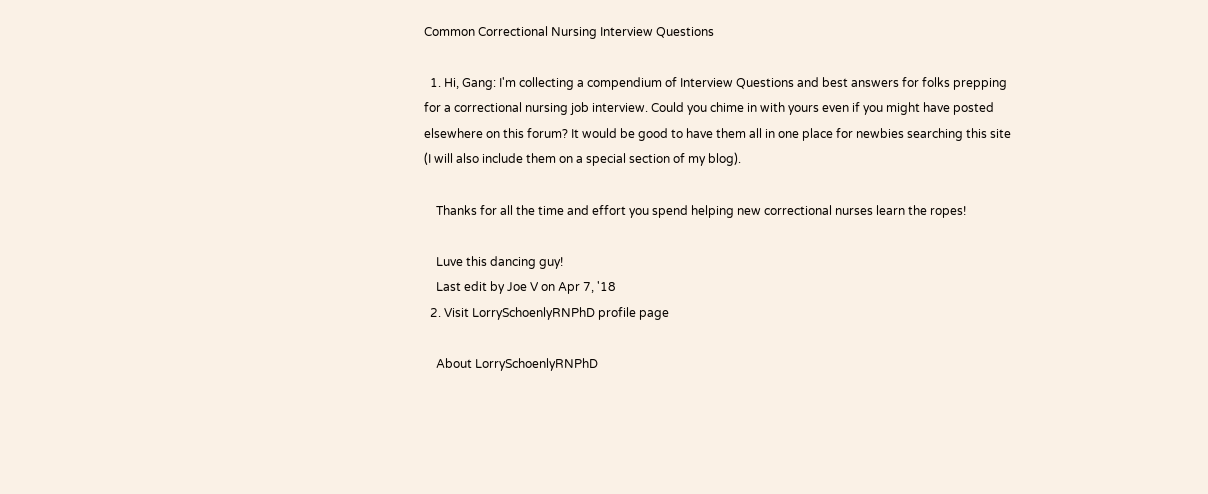Common Correctional Nursing Interview Questions

  1. Hi, Gang: I'm collecting a compendium of Interview Questions and best answers for folks prepping for a correctional nursing job interview. Could you chime in with yours even if you might have posted elsewhere on this forum? It would be good to have them all in one place for newbies searching this site (I will also include them on a special section of my blog).

    Thanks for all the time and effort you spend helping new correctional nurses learn the ropes!

    Luve this dancing guy!
    Last edit by Joe V on Apr 7, '18
  2. Visit LorrySchoenlyRNPhD profile page

    About LorrySchoenlyRNPhD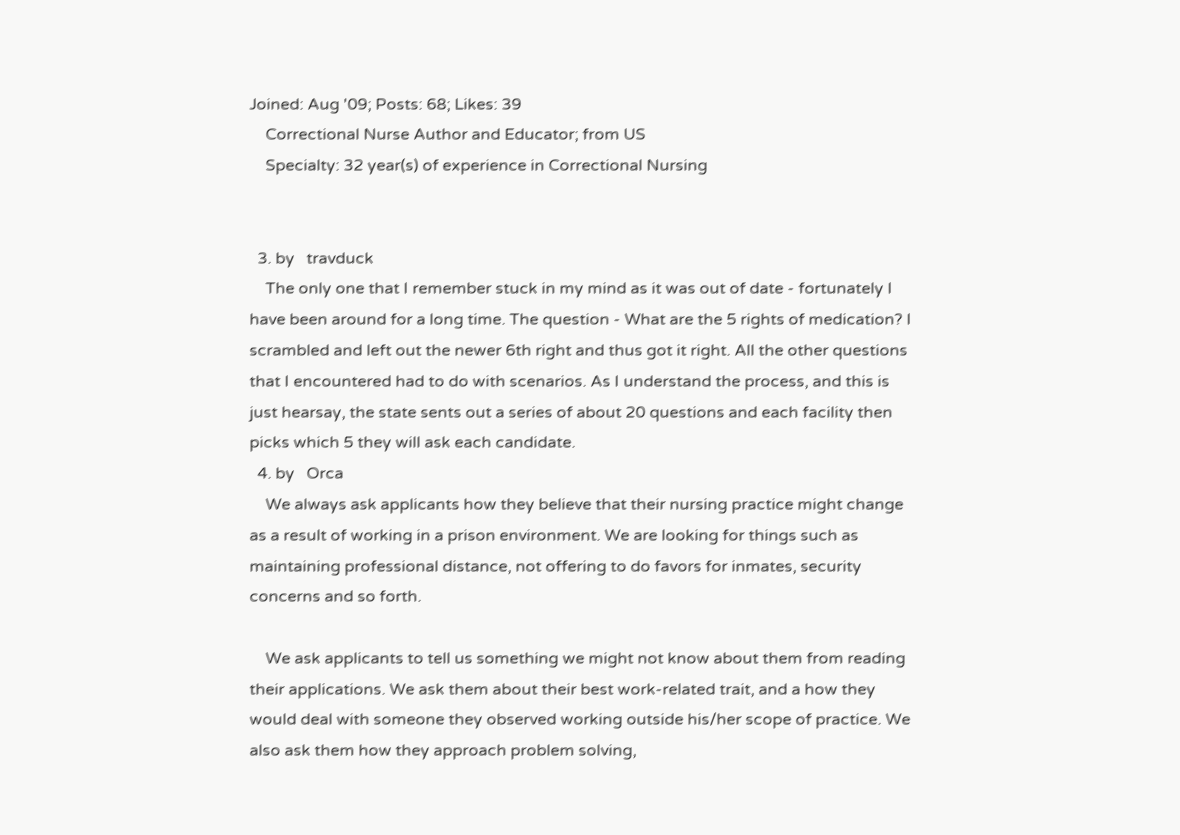Joined: Aug '09; Posts: 68; Likes: 39
    Correctional Nurse Author and Educator; from US
    Specialty: 32 year(s) of experience in Correctional Nursing


  3. by   travduck
    The only one that I remember stuck in my mind as it was out of date - fortunately I have been around for a long time. The question - What are the 5 rights of medication? I scrambled and left out the newer 6th right and thus got it right. All the other questions that I encountered had to do with scenarios. As I understand the process, and this is just hearsay, the state sents out a series of about 20 questions and each facility then picks which 5 they will ask each candidate.
  4. by   Orca
    We always ask applicants how they believe that their nursing practice might change as a result of working in a prison environment. We are looking for things such as maintaining professional distance, not offering to do favors for inmates, security concerns and so forth.

    We ask applicants to tell us something we might not know about them from reading their applications. We ask them about their best work-related trait, and a how they would deal with someone they observed working outside his/her scope of practice. We also ask them how they approach problem solving,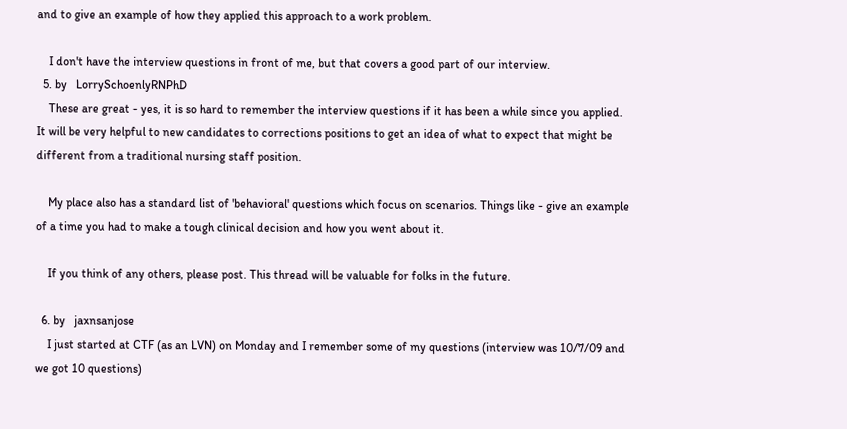and to give an example of how they applied this approach to a work problem.

    I don't have the interview questions in front of me, but that covers a good part of our interview.
  5. by   LorrySchoenlyRNPhD
    These are great - yes, it is so hard to remember the interview questions if it has been a while since you applied. It will be very helpful to new candidates to corrections positions to get an idea of what to expect that might be different from a traditional nursing staff position.

    My place also has a standard list of 'behavioral' questions which focus on scenarios. Things like - give an example of a time you had to make a tough clinical decision and how you went about it.

    If you think of any others, please post. This thread will be valuable for folks in the future.

  6. by   jaxnsanjose
    I just started at CTF (as an LVN) on Monday and I remember some of my questions (interview was 10/7/09 and we got 10 questions)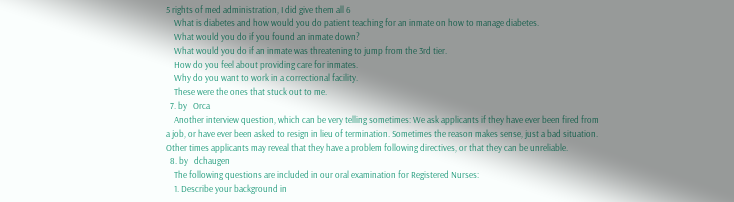5 rights of med administration, I did give them all 6
    What is diabetes and how would you do patient teaching for an inmate on how to manage diabetes.
    What would you do if you found an inmate down?
    What would you do if an inmate was threatening to jump from the 3rd tier.
    How do you feel about providing care for inmates.
    Why do you want to work in a correctional facility.
    These were the ones that stuck out to me.
  7. by   Orca
    Another interview question, which can be very telling sometimes: We ask applicants if they have ever been fired from a job, or have ever been asked to resign in lieu of termination. Sometimes the reason makes sense, just a bad situation. Other times applicants may reveal that they have a problem following directives, or that they can be unreliable.
  8. by   dchaugen
    The following questions are included in our oral examination for Registered Nurses:
    1. Describe your background in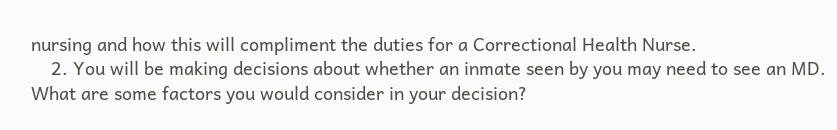nursing and how this will compliment the duties for a Correctional Health Nurse.
    2. You will be making decisions about whether an inmate seen by you may need to see an MD. What are some factors you would consider in your decision?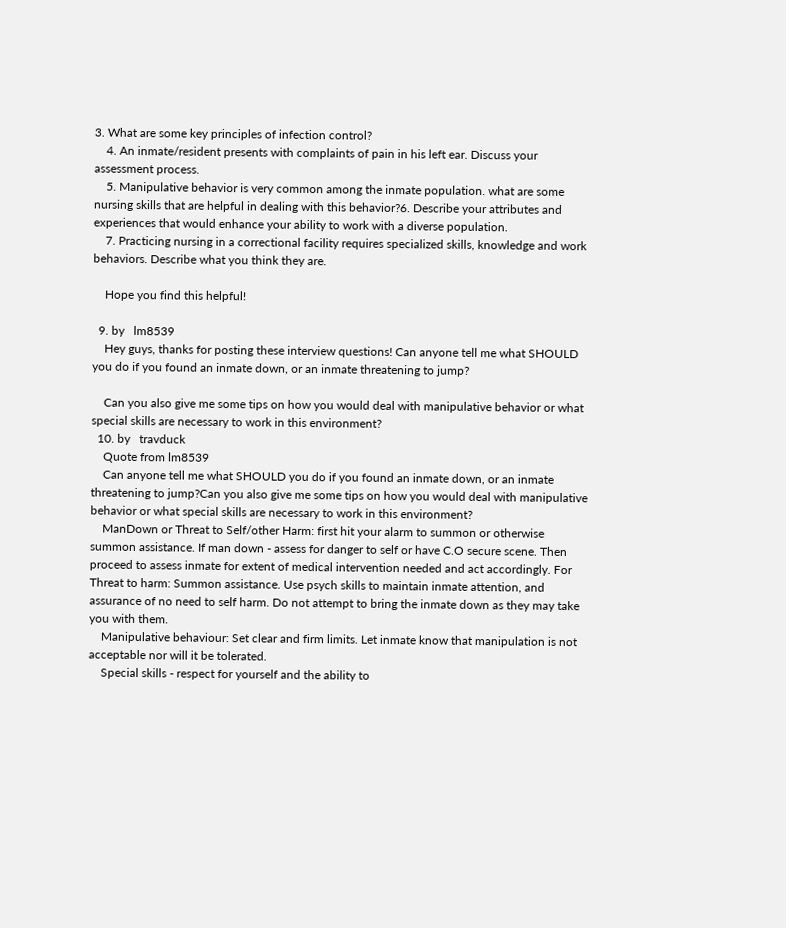3. What are some key principles of infection control?
    4. An inmate/resident presents with complaints of pain in his left ear. Discuss your assessment process.
    5. Manipulative behavior is very common among the inmate population. what are some nursing skills that are helpful in dealing with this behavior?6. Describe your attributes and experiences that would enhance your ability to work with a diverse population.
    7. Practicing nursing in a correctional facility requires specialized skills, knowledge and work behaviors. Describe what you think they are.

    Hope you find this helpful!

  9. by   lm8539
    Hey guys, thanks for posting these interview questions! Can anyone tell me what SHOULD you do if you found an inmate down, or an inmate threatening to jump?

    Can you also give me some tips on how you would deal with manipulative behavior or what special skills are necessary to work in this environment?
  10. by   travduck
    Quote from lm8539
    Can anyone tell me what SHOULD you do if you found an inmate down, or an inmate threatening to jump?Can you also give me some tips on how you would deal with manipulative behavior or what special skills are necessary to work in this environment?
    ManDown or Threat to Self/other Harm: first hit your alarm to summon or otherwise summon assistance. If man down - assess for danger to self or have C.O secure scene. Then proceed to assess inmate for extent of medical intervention needed and act accordingly. For Threat to harm: Summon assistance. Use psych skills to maintain inmate attention, and assurance of no need to self harm. Do not attempt to bring the inmate down as they may take you with them.
    Manipulative behaviour: Set clear and firm limits. Let inmate know that manipulation is not acceptable nor will it be tolerated.
    Special skills - respect for yourself and the ability to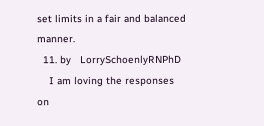set limits in a fair and balanced manner.
  11. by   LorrySchoenlyRNPhD
    I am loving the responses on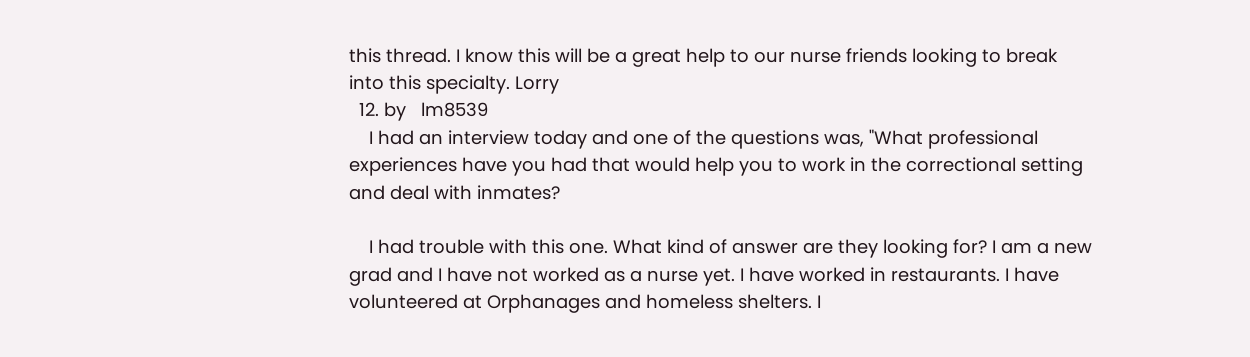this thread. I know this will be a great help to our nurse friends looking to break into this specialty. Lorry
  12. by   lm8539
    I had an interview today and one of the questions was, "What professional experiences have you had that would help you to work in the correctional setting and deal with inmates?

    I had trouble with this one. What kind of answer are they looking for? I am a new grad and I have not worked as a nurse yet. I have worked in restaurants. I have volunteered at Orphanages and homeless shelters. I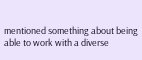mentioned something about being able to work with a diverse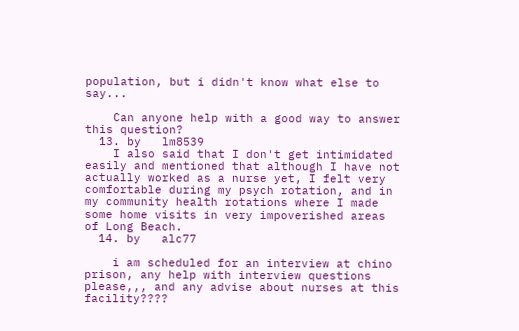population, but i didn't know what else to say...

    Can anyone help with a good way to answer this question?
  13. by   lm8539
    I also said that I don't get intimidated easily and mentioned that although I have not actually worked as a nurse yet, I felt very comfortable during my psych rotation, and in my community health rotations where I made some home visits in very impoverished areas of Long Beach.
  14. by   alc77

    i am scheduled for an interview at chino prison, any help with interview questions please,,, and any advise about nurses at this facility????